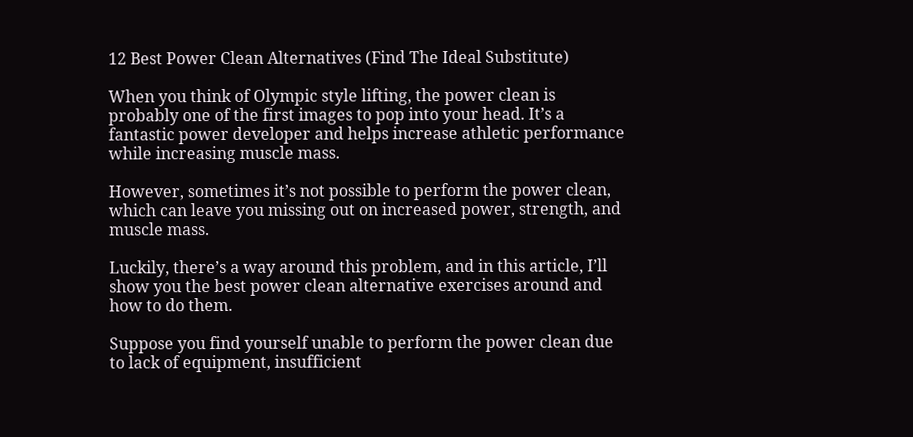12 Best Power Clean Alternatives (Find The Ideal Substitute)

When you think of Olympic style lifting, the power clean is probably one of the first images to pop into your head. It’s a fantastic power developer and helps increase athletic performance while increasing muscle mass.

However, sometimes it’s not possible to perform the power clean, which can leave you missing out on increased power, strength, and muscle mass.

Luckily, there’s a way around this problem, and in this article, I’ll show you the best power clean alternative exercises around and how to do them.

Suppose you find yourself unable to perform the power clean due to lack of equipment, insufficient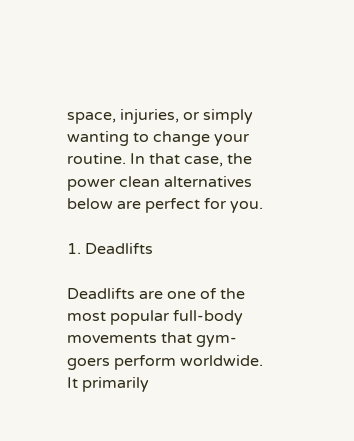space, injuries, or simply wanting to change your routine. In that case, the power clean alternatives below are perfect for you.

1. Deadlifts

Deadlifts are one of the most popular full-body movements that gym-goers perform worldwide. It primarily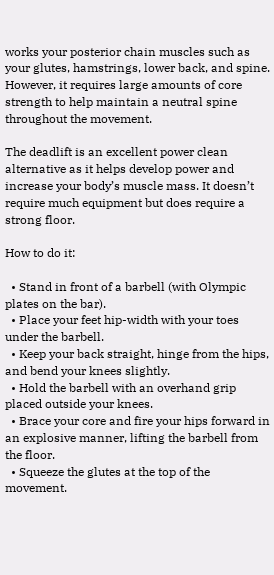works your posterior chain muscles such as your glutes, hamstrings, lower back, and spine. However, it requires large amounts of core strength to help maintain a neutral spine throughout the movement.

The deadlift is an excellent power clean alternative as it helps develop power and increase your body’s muscle mass. It doesn’t require much equipment but does require a strong floor.

How to do it:

  • Stand in front of a barbell (with Olympic plates on the bar).
  • Place your feet hip-width with your toes under the barbell.
  • Keep your back straight, hinge from the hips, and bend your knees slightly.
  • Hold the barbell with an overhand grip placed outside your knees.
  • Brace your core and fire your hips forward in an explosive manner, lifting the barbell from the floor.
  • Squeeze the glutes at the top of the movement.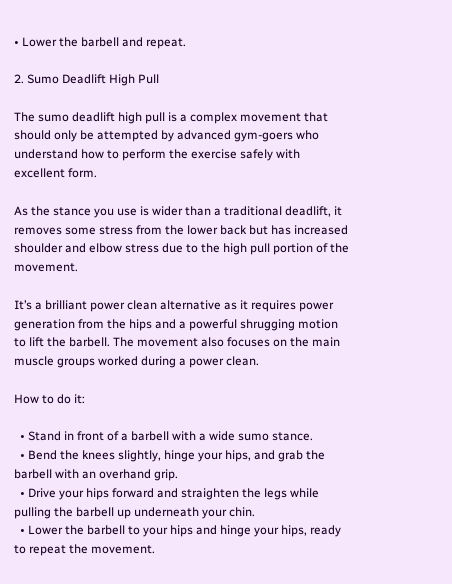• Lower the barbell and repeat.

2. Sumo Deadlift High Pull

The sumo deadlift high pull is a complex movement that should only be attempted by advanced gym-goers who understand how to perform the exercise safely with excellent form.

As the stance you use is wider than a traditional deadlift, it removes some stress from the lower back but has increased shoulder and elbow stress due to the high pull portion of the movement.

It’s a brilliant power clean alternative as it requires power generation from the hips and a powerful shrugging motion to lift the barbell. The movement also focuses on the main muscle groups worked during a power clean.

How to do it:

  • Stand in front of a barbell with a wide sumo stance.
  • Bend the knees slightly, hinge your hips, and grab the barbell with an overhand grip.
  • Drive your hips forward and straighten the legs while pulling the barbell up underneath your chin.
  • Lower the barbell to your hips and hinge your hips, ready to repeat the movement.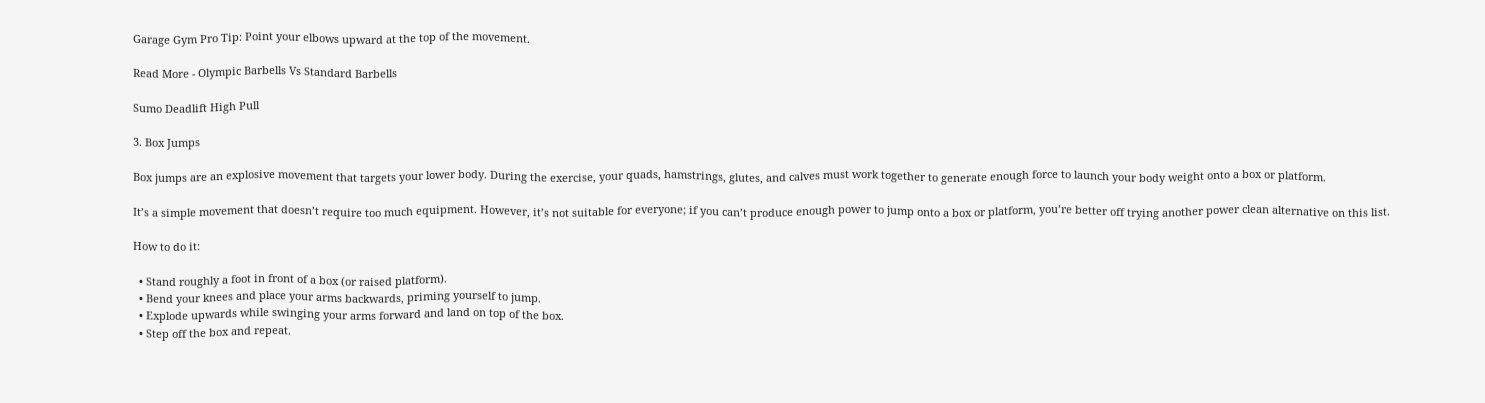Garage Gym Pro Tip: Point your elbows upward at the top of the movement.

Read More - Olympic Barbells Vs Standard Barbells

Sumo Deadlift High Pull

3. Box Jumps

Box jumps are an explosive movement that targets your lower body. During the exercise, your quads, hamstrings, glutes, and calves must work together to generate enough force to launch your body weight onto a box or platform.

It’s a simple movement that doesn’t require too much equipment. However, it’s not suitable for everyone; if you can’t produce enough power to jump onto a box or platform, you’re better off trying another power clean alternative on this list.

How to do it:

  • Stand roughly a foot in front of a box (or raised platform).
  • Bend your knees and place your arms backwards, priming yourself to jump.
  • Explode upwards while swinging your arms forward and land on top of the box.
  • Step off the box and repeat.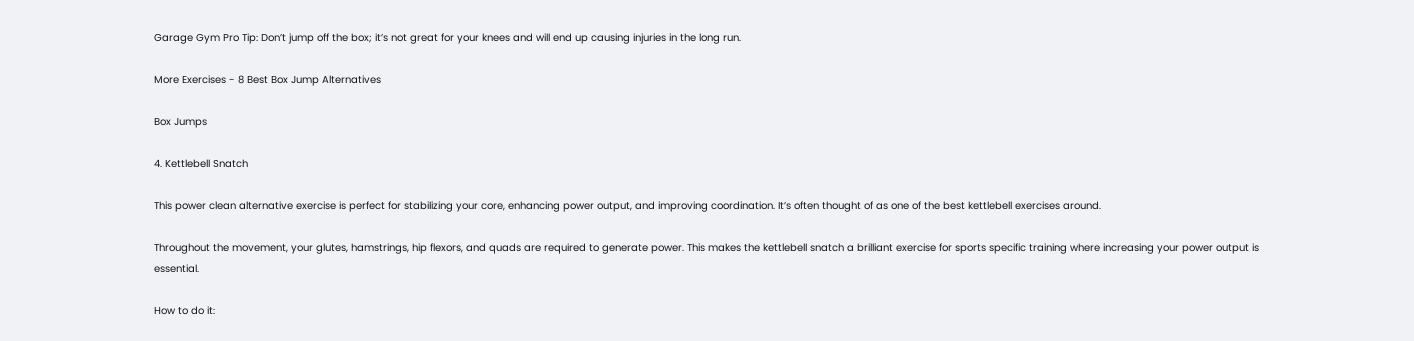Garage Gym Pro Tip: Don’t jump off the box; it’s not great for your knees and will end up causing injuries in the long run.

More Exercises - 8 Best Box Jump Alternatives

Box Jumps

4. Kettlebell Snatch

This power clean alternative exercise is perfect for stabilizing your core, enhancing power output, and improving coordination. It’s often thought of as one of the best kettlebell exercises around.

Throughout the movement, your glutes, hamstrings, hip flexors, and quads are required to generate power. This makes the kettlebell snatch a brilliant exercise for sports specific training where increasing your power output is essential.

How to do it: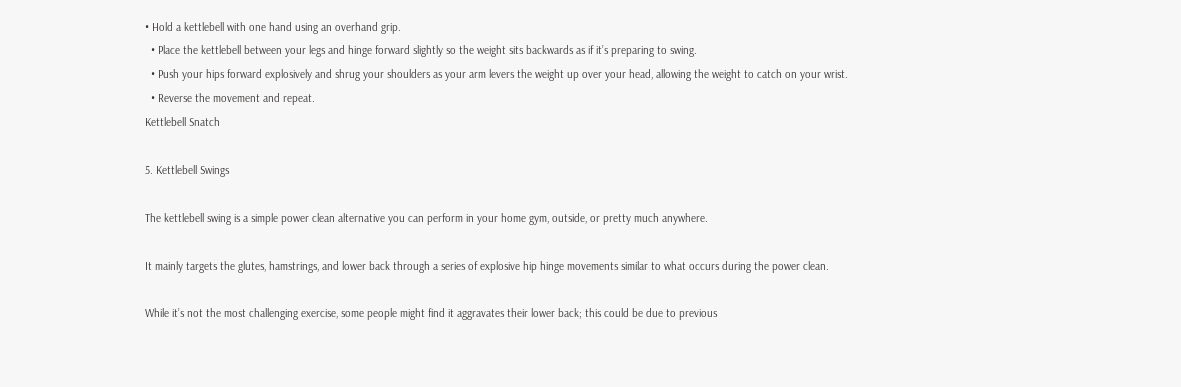• Hold a kettlebell with one hand using an overhand grip.
  • Place the kettlebell between your legs and hinge forward slightly so the weight sits backwards as if it’s preparing to swing.
  • Push your hips forward explosively and shrug your shoulders as your arm levers the weight up over your head, allowing the weight to catch on your wrist.
  • Reverse the movement and repeat.
Kettlebell Snatch

5. Kettlebell Swings

The kettlebell swing is a simple power clean alternative you can perform in your home gym, outside, or pretty much anywhere.

It mainly targets the glutes, hamstrings, and lower back through a series of explosive hip hinge movements similar to what occurs during the power clean.

While it’s not the most challenging exercise, some people might find it aggravates their lower back; this could be due to previous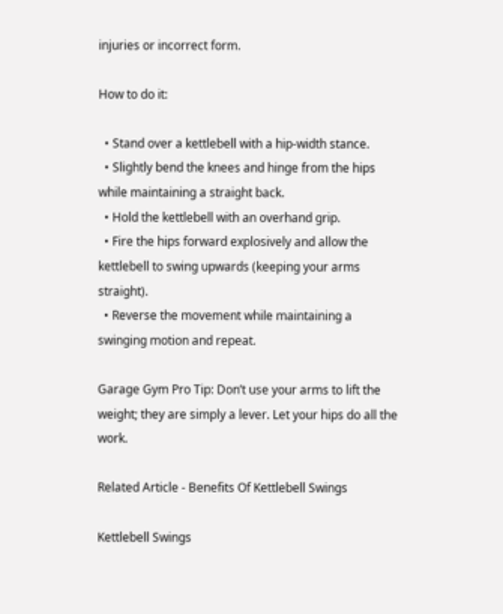injuries or incorrect form.

How to do it:

  • Stand over a kettlebell with a hip-width stance.
  • Slightly bend the knees and hinge from the hips while maintaining a straight back.
  • Hold the kettlebell with an overhand grip.
  • Fire the hips forward explosively and allow the kettlebell to swing upwards (keeping your arms straight).
  • Reverse the movement while maintaining a swinging motion and repeat.

Garage Gym Pro Tip: Don’t use your arms to lift the weight; they are simply a lever. Let your hips do all the work.

Related Article - Benefits Of Kettlebell Swings

Kettlebell Swings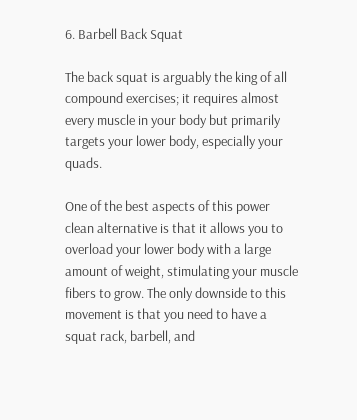6. Barbell Back Squat

The back squat is arguably the king of all compound exercises; it requires almost every muscle in your body but primarily targets your lower body, especially your quads.

One of the best aspects of this power clean alternative is that it allows you to overload your lower body with a large amount of weight, stimulating your muscle fibers to grow. The only downside to this movement is that you need to have a squat rack, barbell, and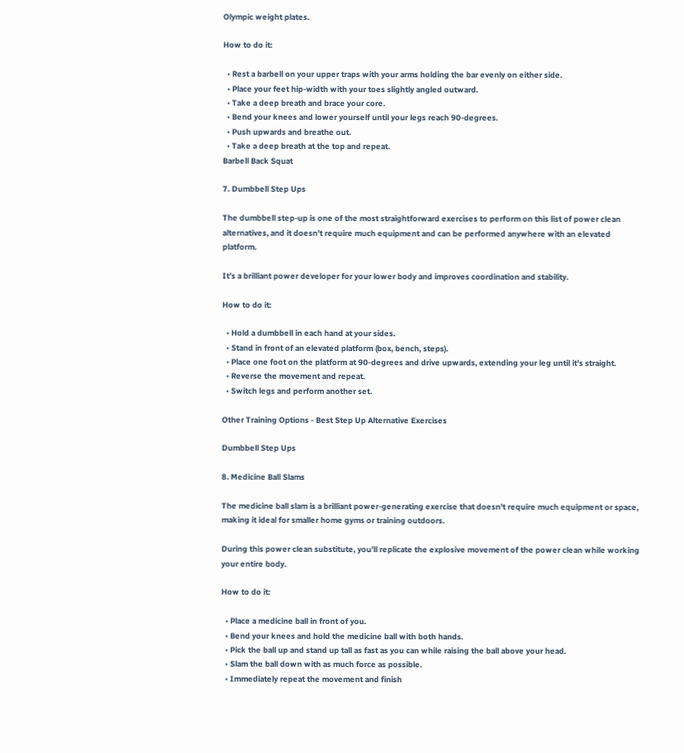Olympic weight plates.

How to do it:

  • Rest a barbell on your upper traps with your arms holding the bar evenly on either side.
  • Place your feet hip-width with your toes slightly angled outward.
  • Take a deep breath and brace your core.
  • Bend your knees and lower yourself until your legs reach 90-degrees.
  • Push upwards and breathe out.
  • Take a deep breath at the top and repeat.
Barbell Back Squat

7. Dumbbell Step Ups

The dumbbell step-up is one of the most straightforward exercises to perform on this list of power clean alternatives, and it doesn’t require much equipment and can be performed anywhere with an elevated platform.

It’s a brilliant power developer for your lower body and improves coordination and stability.

How to do it:

  • Hold a dumbbell in each hand at your sides.
  • Stand in front of an elevated platform (box, bench, steps).
  • Place one foot on the platform at 90-degrees and drive upwards, extending your leg until it’s straight.
  • Reverse the movement and repeat.
  • Switch legs and perform another set.

Other Training Options - Best Step Up Alternative Exercises

Dumbbell Step Ups

8. Medicine Ball Slams

The medicine ball slam is a brilliant power-generating exercise that doesn't require much equipment or space, making it ideal for smaller home gyms or training outdoors.

During this power clean substitute, you’ll replicate the explosive movement of the power clean while working your entire body.

How to do it:

  • Place a medicine ball in front of you.
  • Bend your knees and hold the medicine ball with both hands.
  • Pick the ball up and stand up tall as fast as you can while raising the ball above your head.
  • Slam the ball down with as much force as possible.
  • Immediately repeat the movement and finish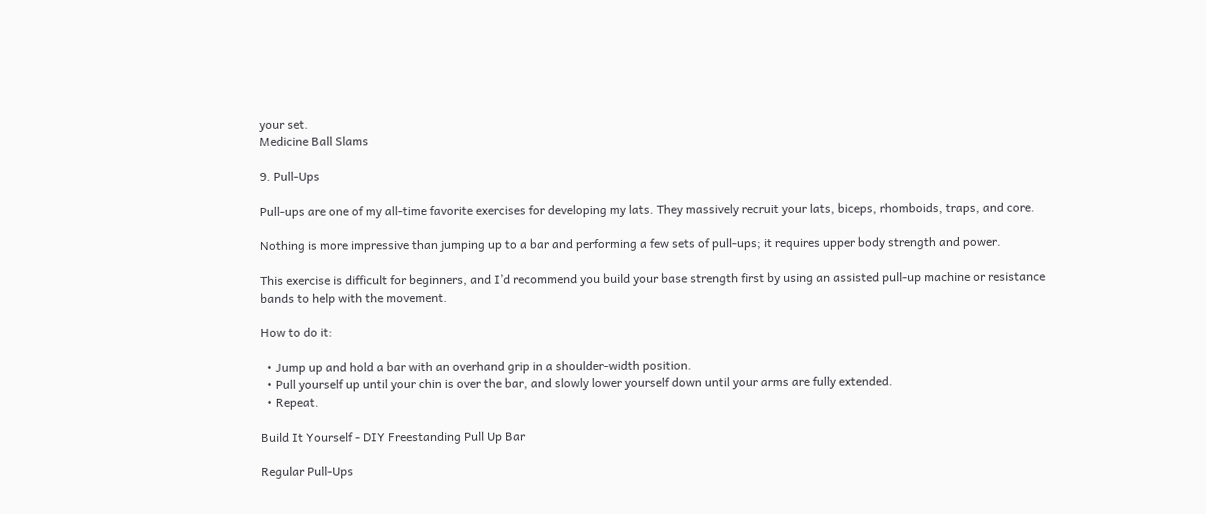your set.
Medicine Ball Slams

9. Pull-Ups

Pull-ups are one of my all-time favorite exercises for developing my lats. They massively recruit your lats, biceps, rhomboids, traps, and core.

Nothing is more impressive than jumping up to a bar and performing a few sets of pull-ups; it requires upper body strength and power.

This exercise is difficult for beginners, and I’d recommend you build your base strength first by using an assisted pull-up machine or resistance bands to help with the movement.

How to do it:

  • Jump up and hold a bar with an overhand grip in a shoulder-width position.
  • Pull yourself up until your chin is over the bar, and slowly lower yourself down until your arms are fully extended.
  • Repeat.

Build It Yourself - DIY Freestanding Pull Up Bar

Regular Pull-Ups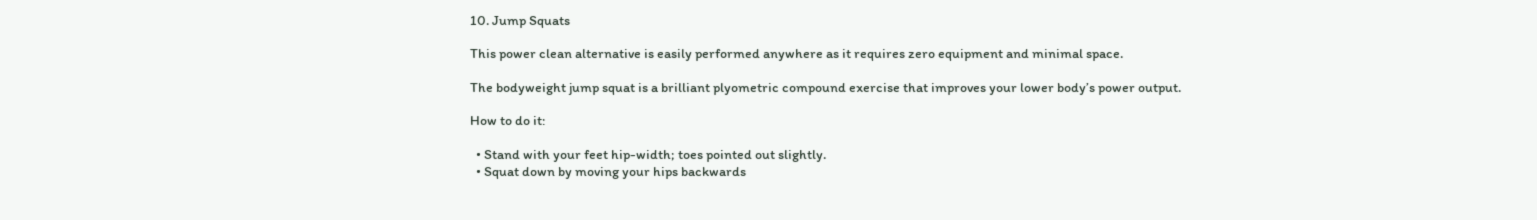10. Jump Squats

This power clean alternative is easily performed anywhere as it requires zero equipment and minimal space.

The bodyweight jump squat is a brilliant plyometric compound exercise that improves your lower body’s power output.

How to do it:

  • Stand with your feet hip-width; toes pointed out slightly.
  • Squat down by moving your hips backwards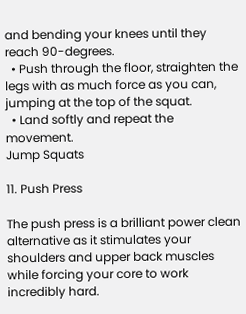and bending your knees until they reach 90-degrees.
  • Push through the floor, straighten the legs with as much force as you can, jumping at the top of the squat.
  • Land softly and repeat the movement.
Jump Squats

11. Push Press

The push press is a brilliant power clean alternative as it stimulates your shoulders and upper back muscles while forcing your core to work incredibly hard.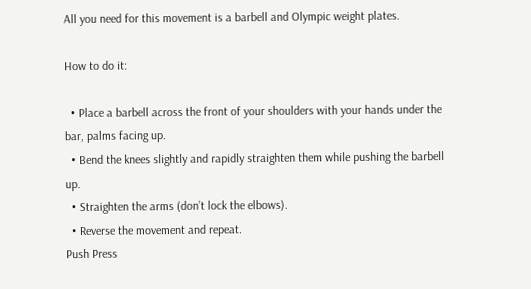All you need for this movement is a barbell and Olympic weight plates.

How to do it:

  • Place a barbell across the front of your shoulders with your hands under the bar, palms facing up.
  • Bend the knees slightly and rapidly straighten them while pushing the barbell up.
  • Straighten the arms (don’t lock the elbows).
  • Reverse the movement and repeat.
Push Press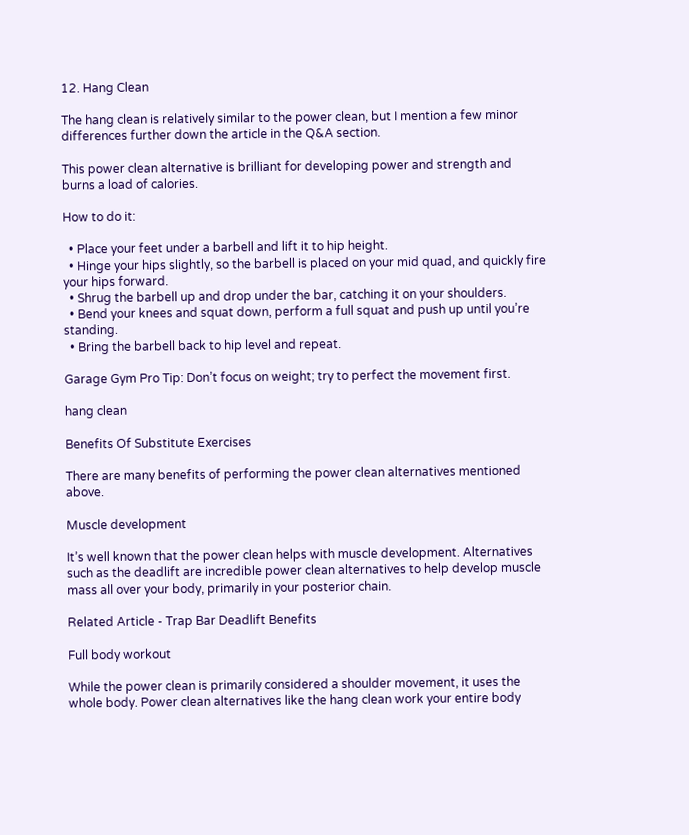12. Hang Clean

The hang clean is relatively similar to the power clean, but I mention a few minor differences further down the article in the Q&A section.

This power clean alternative is brilliant for developing power and strength and burns a load of calories.

How to do it:

  • Place your feet under a barbell and lift it to hip height.
  • Hinge your hips slightly, so the barbell is placed on your mid quad, and quickly fire your hips forward.
  • Shrug the barbell up and drop under the bar, catching it on your shoulders.
  • Bend your knees and squat down, perform a full squat and push up until you’re standing.
  • Bring the barbell back to hip level and repeat.

Garage Gym Pro Tip: Don’t focus on weight; try to perfect the movement first.

hang clean

Benefits Of Substitute Exercises

There are many benefits of performing the power clean alternatives mentioned above.

Muscle development

It’s well known that the power clean helps with muscle development. Alternatives such as the deadlift are incredible power clean alternatives to help develop muscle mass all over your body, primarily in your posterior chain.

Related Article - Trap Bar Deadlift Benefits

Full body workout

While the power clean is primarily considered a shoulder movement, it uses the whole body. Power clean alternatives like the hang clean work your entire body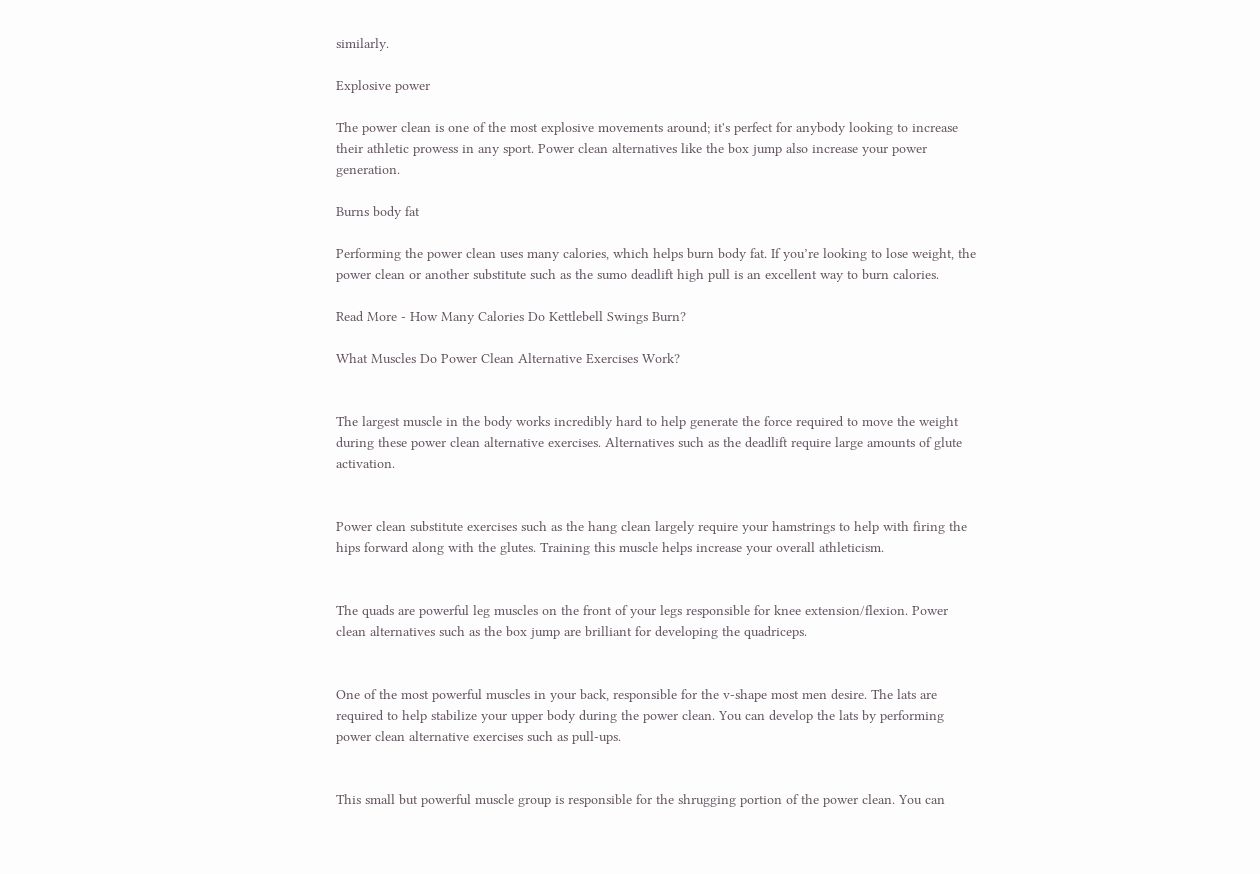similarly.

Explosive power

The power clean is one of the most explosive movements around; it's perfect for anybody looking to increase their athletic prowess in any sport. Power clean alternatives like the box jump also increase your power generation.

Burns body fat

Performing the power clean uses many calories, which helps burn body fat. If you’re looking to lose weight, the power clean or another substitute such as the sumo deadlift high pull is an excellent way to burn calories.

Read More - How Many Calories Do Kettlebell Swings Burn?

What Muscles Do Power Clean Alternative Exercises Work?


The largest muscle in the body works incredibly hard to help generate the force required to move the weight during these power clean alternative exercises. Alternatives such as the deadlift require large amounts of glute activation.


Power clean substitute exercises such as the hang clean largely require your hamstrings to help with firing the hips forward along with the glutes. Training this muscle helps increase your overall athleticism.


The quads are powerful leg muscles on the front of your legs responsible for knee extension/flexion. Power clean alternatives such as the box jump are brilliant for developing the quadriceps.


One of the most powerful muscles in your back, responsible for the v-shape most men desire. The lats are required to help stabilize your upper body during the power clean. You can develop the lats by performing power clean alternative exercises such as pull-ups.


This small but powerful muscle group is responsible for the shrugging portion of the power clean. You can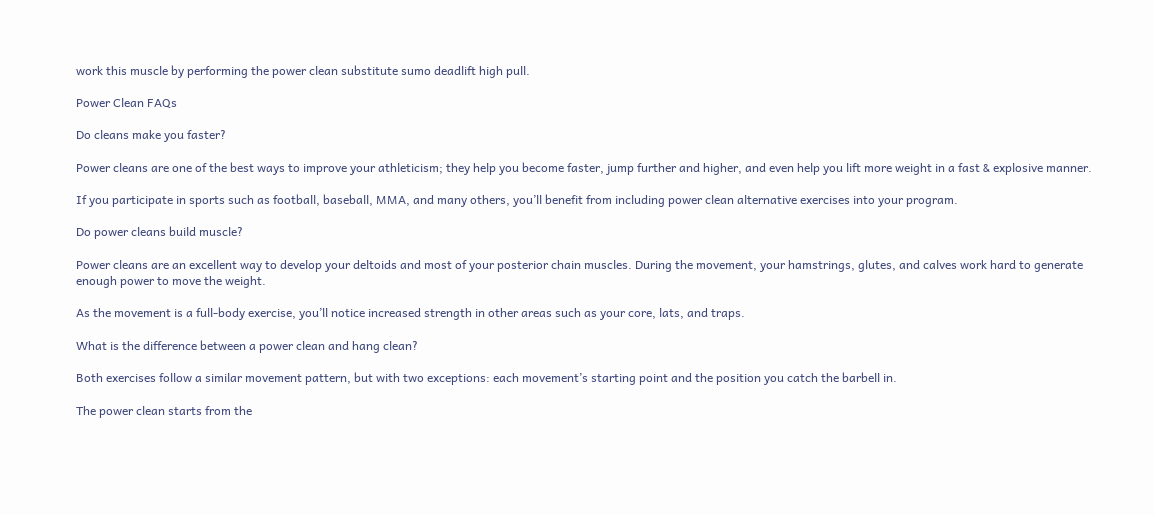work this muscle by performing the power clean substitute sumo deadlift high pull.

Power Clean FAQs

Do cleans make you faster?

Power cleans are one of the best ways to improve your athleticism; they help you become faster, jump further and higher, and even help you lift more weight in a fast & explosive manner.

If you participate in sports such as football, baseball, MMA, and many others, you’ll benefit from including power clean alternative exercises into your program.

Do power cleans build muscle?

Power cleans are an excellent way to develop your deltoids and most of your posterior chain muscles. During the movement, your hamstrings, glutes, and calves work hard to generate enough power to move the weight.

As the movement is a full-body exercise, you’ll notice increased strength in other areas such as your core, lats, and traps.

What is the difference between a power clean and hang clean?

Both exercises follow a similar movement pattern, but with two exceptions: each movement’s starting point and the position you catch the barbell in.

The power clean starts from the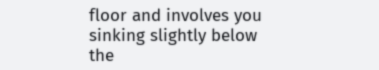floor and involves you sinking slightly below the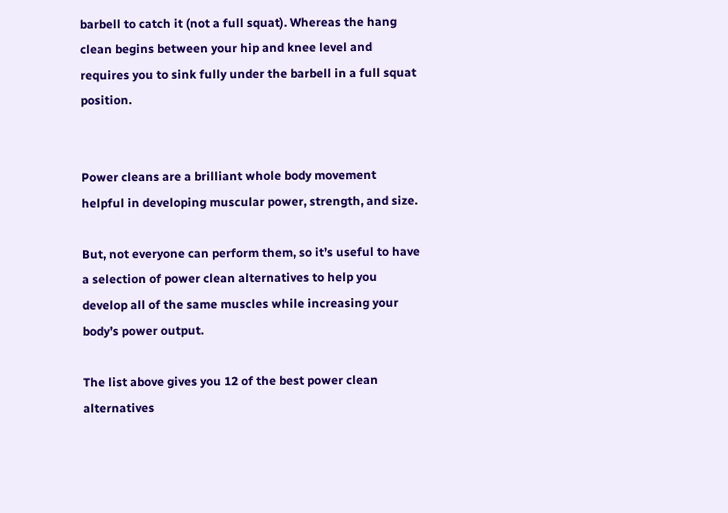barbell to catch it (not a full squat). Whereas the hang clean begins between your hip and knee level and requires you to sink fully under the barbell in a full squat position.


Power cleans are a brilliant whole body movement helpful in developing muscular power, strength, and size.

But, not everyone can perform them, so it’s useful to have a selection of power clean alternatives to help you develop all of the same muscles while increasing your body’s power output.

The list above gives you 12 of the best power clean alternatives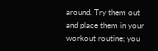around. Try them out and place them in your workout routine; you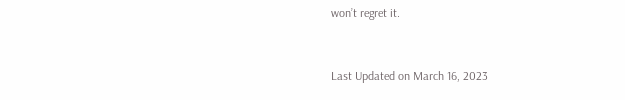won’t regret it.


Last Updated on March 16, 2023